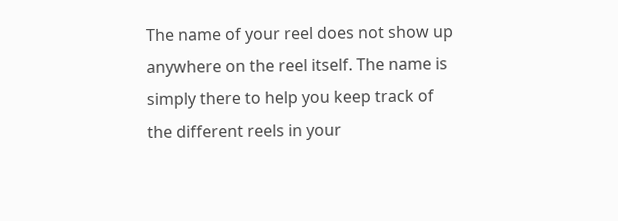The name of your reel does not show up anywhere on the reel itself. The name is simply there to help you keep track of the different reels in your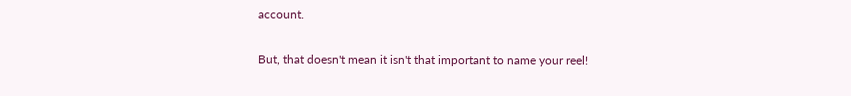account.

But, that doesn't mean it isn't that important to name your reel!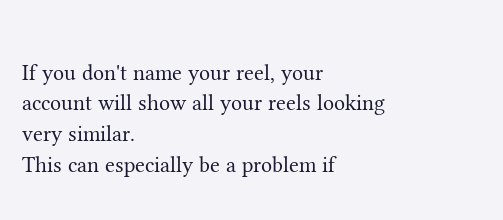If you don't name your reel, your account will show all your reels looking very similar.
This can especially be a problem if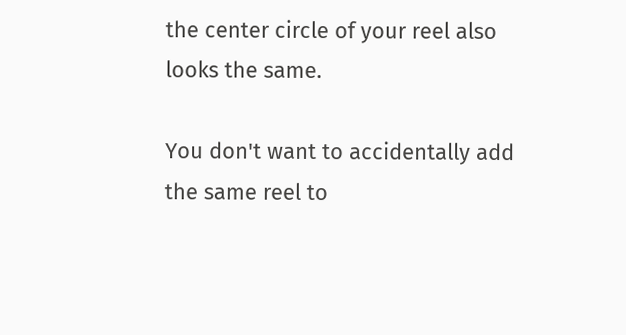the center circle of your reel also looks the same.

You don't want to accidentally add the same reel to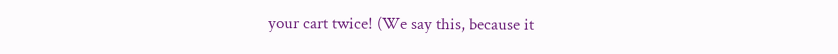your cart twice! (We say this, because it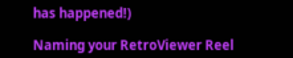has happened!)

Naming your RetroViewer Reel